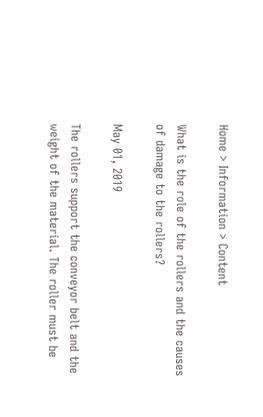Home > Information > Content

What is the role of the rollers and the causes of damage to the rollers?

May 01, 2019

The rollers support the conveyor belt and the weight of the material. The roller must be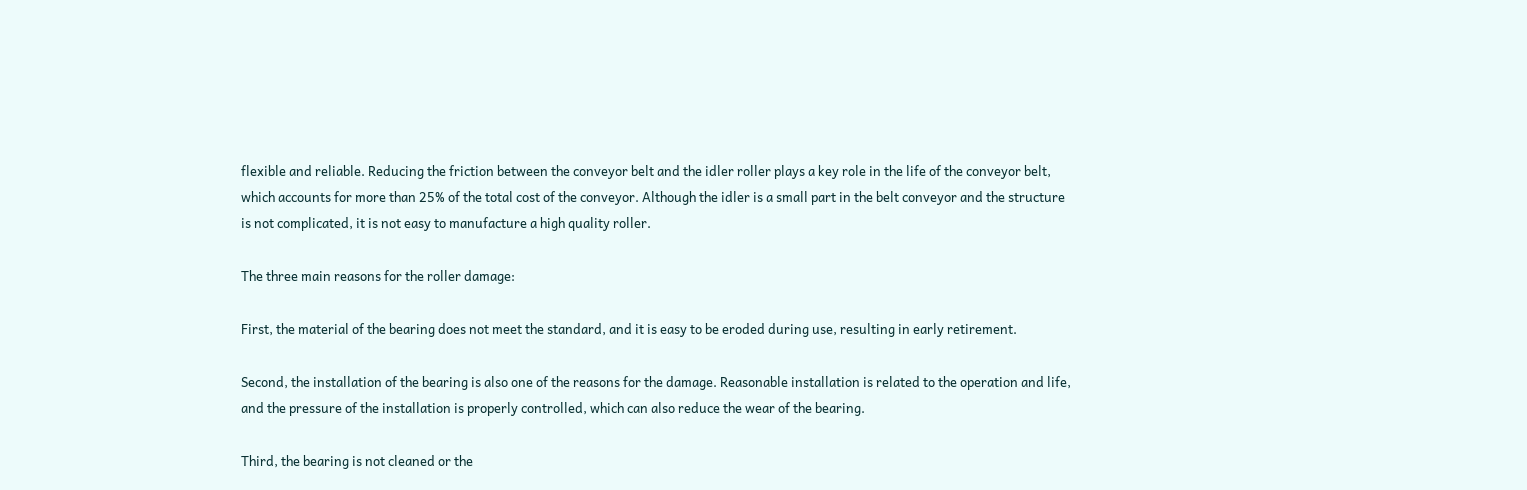flexible and reliable. Reducing the friction between the conveyor belt and the idler roller plays a key role in the life of the conveyor belt, which accounts for more than 25% of the total cost of the conveyor. Although the idler is a small part in the belt conveyor and the structure is not complicated, it is not easy to manufacture a high quality roller.

The three main reasons for the roller damage:

First, the material of the bearing does not meet the standard, and it is easy to be eroded during use, resulting in early retirement.

Second, the installation of the bearing is also one of the reasons for the damage. Reasonable installation is related to the operation and life, and the pressure of the installation is properly controlled, which can also reduce the wear of the bearing.

Third, the bearing is not cleaned or the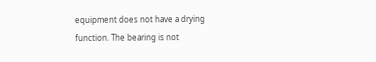equipment does not have a drying function. The bearing is not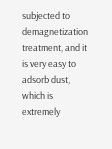subjected to demagnetization treatment, and it is very easy to adsorb dust, which is extremely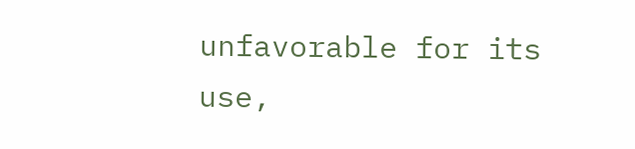unfavorable for its use,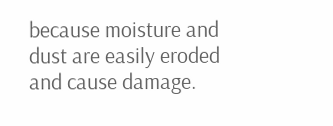because moisture and dust are easily eroded and cause damage.